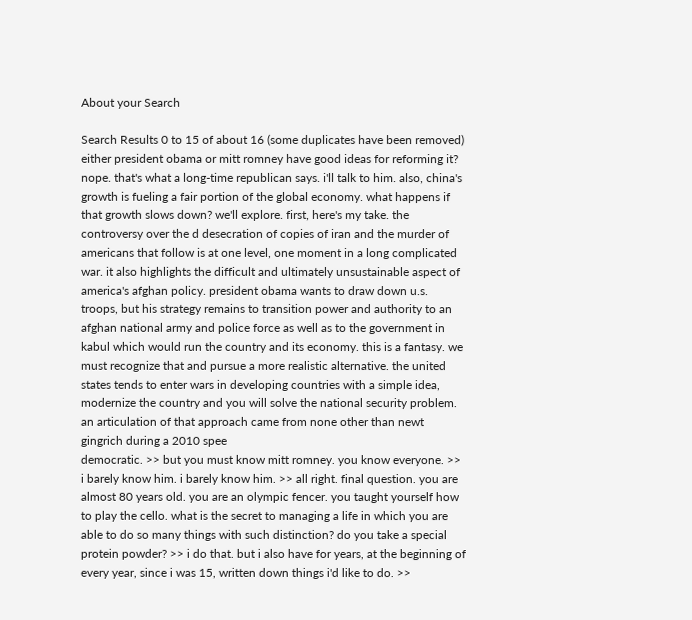About your Search

Search Results 0 to 15 of about 16 (some duplicates have been removed)
either president obama or mitt romney have good ideas for reforming it? nope. that's what a long-time republican says. i'll talk to him. also, china's growth is fueling a fair portion of the global economy. what happens if that growth slows down? we'll explore. first, here's my take. the controversy over the d desecration of copies of iran and the murder of americans that follow is at one level, one moment in a long complicated war. it also highlights the difficult and ultimately unsustainable aspect of america's afghan policy. president obama wants to draw down u.s. troops, but his strategy remains to transition power and authority to an afghan national army and police force as well as to the government in kabul which would run the country and its economy. this is a fantasy. we must recognize that and pursue a more realistic alternative. the united states tends to enter wars in developing countries with a simple idea, modernize the country and you will solve the national security problem. an articulation of that approach came from none other than newt gingrich during a 2010 spee
democratic. >> but you must know mitt romney. you know everyone. >> i barely know him. i barely know him. >> all right. final question. you are almost 80 years old. you are an olympic fencer. you taught yourself how to play the cello. what is the secret to managing a life in which you are able to do so many things with such distinction? do you take a special protein powder? >> i do that. but i also have for years, at the beginning of every year, since i was 15, written down things i'd like to do. >>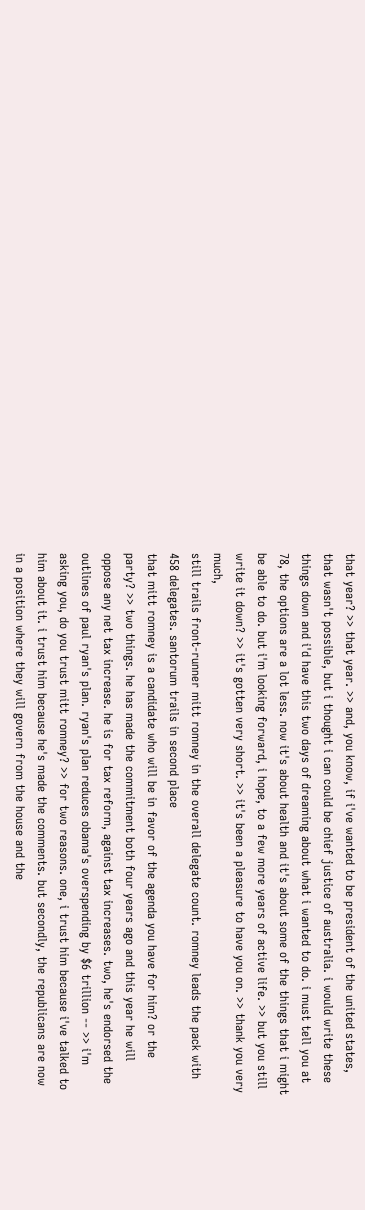that year? >> that year. >> and, you know, if i've wanted to be president of the united states, that wasn't possible, but i thought i can could be chief justice of australia. i would write these things down and i'd have this two days of dreaming about what i wanted to do. i must tell you at 78, the options are a lot less. now it's about health and it's about some of the things that i might be able to do. but i'm looking forward, i hope, to a few more years of active life. >> but you still write it down? >> it's gotten very short. >> it's been a pleasure to have you on. >> thank you very much,
still trails front-runner mitt romney in the overall delegate count. romney leads the pack with 458 delegates. santorum trails in second place
that mitt romney is a candidate who will be in favor of the agenda you have for him? or the party? >> two things. he has made the commitment both four years ago and this year he will oppose any net tax increase. he is for tax reform, against tax increases. two, he's endorsed the outlines of paul ryan's plan. ryan's plan reduces obama's overspending by $6 trillion -- >> i'm asking you, do you trust mitt romney? >> for two reasons. one, i trust him because i've talked to him about it. i trust him because he's made the comments. but secondly, the republicans are now in a position where they will govern from the house and the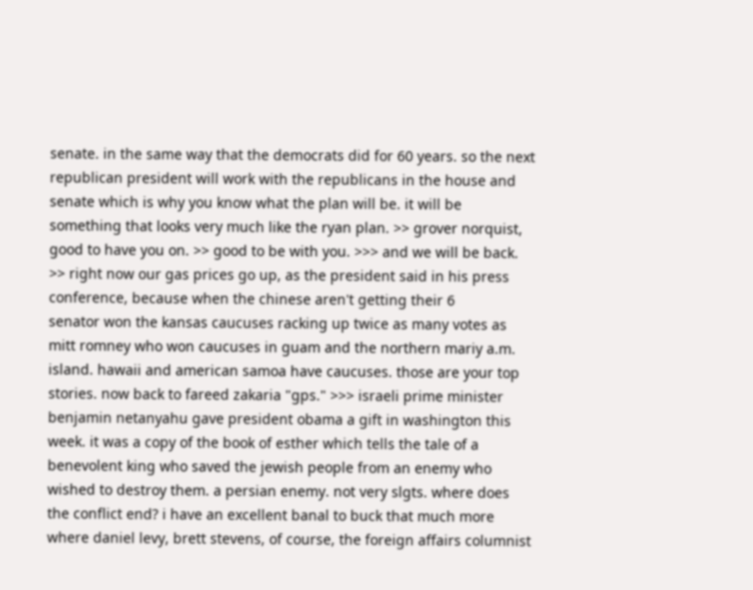senate. in the same way that the democrats did for 60 years. so the next republican president will work with the republicans in the house and senate which is why you know what the plan will be. it will be something that looks very much like the ryan plan. >> grover norquist, good to have you on. >> good to be with you. >>> and we will be back. >> right now our gas prices go up, as the president said in his press conference, because when the chinese aren't getting their 6
senator won the kansas caucuses racking up twice as many votes as mitt romney who won caucuses in guam and the northern mariy a.m. island. hawaii and american samoa have caucuses. those are your top stories. now back to fareed zakaria "gps." >>> israeli prime minister benjamin netanyahu gave president obama a gift in washington this week. it was a copy of the book of esther which tells the tale of a benevolent king who saved the jewish people from an enemy who wished to destroy them. a persian enemy. not very slgts. where does the conflict end? i have an excellent banal to buck that much more where daniel levy, brett stevens, of course, the foreign affairs columnist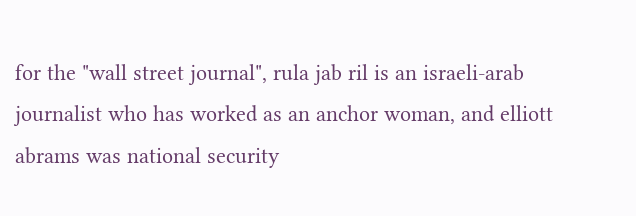for the "wall street journal", rula jab ril is an israeli-arab journalist who has worked as an anchor woman, and elliott abrams was national security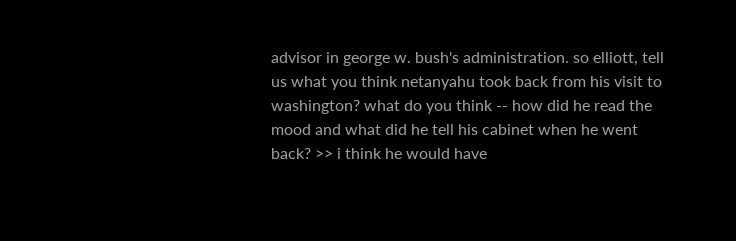advisor in george w. bush's administration. so elliott, tell us what you think netanyahu took back from his visit to washington? what do you think -- how did he read the mood and what did he tell his cabinet when he went back? >> i think he would have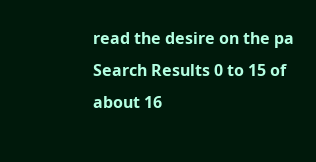read the desire on the pa
Search Results 0 to 15 of about 16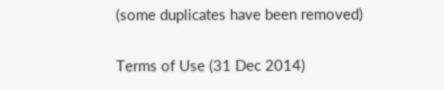(some duplicates have been removed)

Terms of Use (31 Dec 2014)